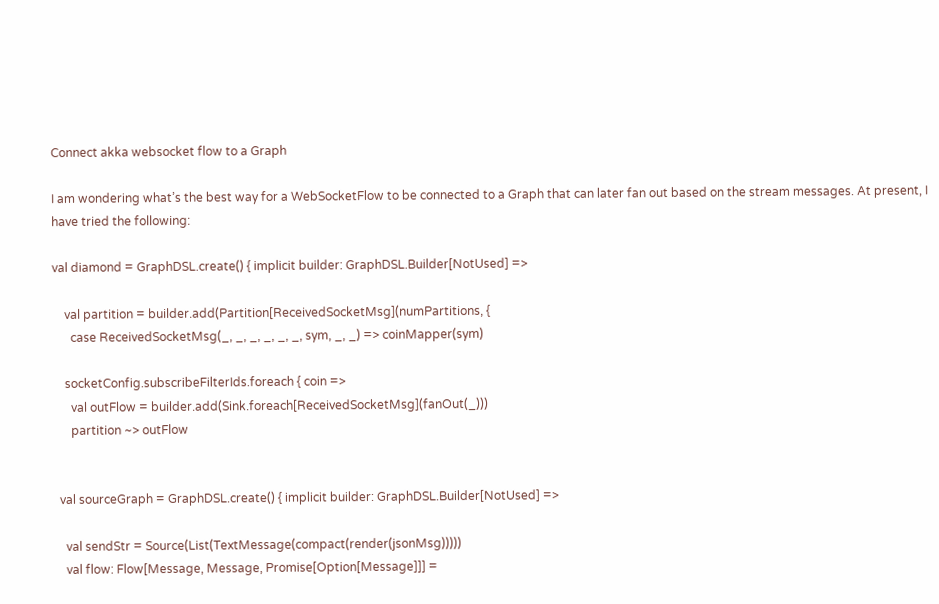Connect akka websocket flow to a Graph

I am wondering what’s the best way for a WebSocketFlow to be connected to a Graph that can later fan out based on the stream messages. At present, I have tried the following:

val diamond = GraphDSL.create() { implicit builder: GraphDSL.Builder[NotUsed] =>

    val partition = builder.add(Partition[ReceivedSocketMsg](numPartitions, {
      case ReceivedSocketMsg(_, _, _, _, _, _, sym, _, _) => coinMapper(sym)

    socketConfig.subscribeFilterIds.foreach { coin =>
      val outFlow = builder.add(Sink.foreach[ReceivedSocketMsg](fanOut(_)))
      partition ~> outFlow


  val sourceGraph = GraphDSL.create() { implicit builder: GraphDSL.Builder[NotUsed] =>

    val sendStr = Source(List(TextMessage(compact(render(jsonMsg)))))
    val flow: Flow[Message, Message, Promise[Option[Message]]] =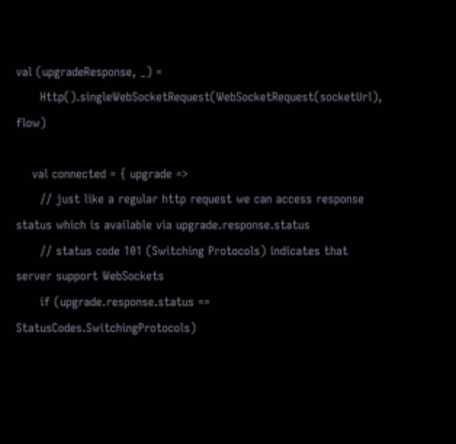val (upgradeResponse, _) =
      Http().singleWebSocketRequest(WebSocketRequest(socketUrl), flow)

    val connected = { upgrade =>
      // just like a regular http request we can access response status which is available via upgrade.response.status
      // status code 101 (Switching Protocols) indicates that server support WebSockets
      if (upgrade.response.status == StatusCodes.SwitchingProtocols)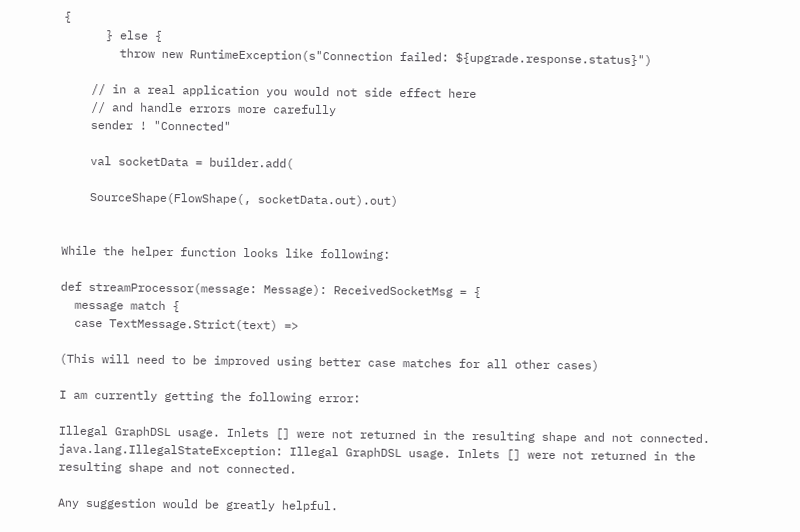{
      } else {
        throw new RuntimeException(s"Connection failed: ${upgrade.response.status}")

    // in a real application you would not side effect here
    // and handle errors more carefully
    sender ! "Connected"

    val socketData = builder.add(

    SourceShape(FlowShape(, socketData.out).out)


While the helper function looks like following:

def streamProcessor(message: Message): ReceivedSocketMsg = {
  message match {
  case TextMessage.Strict(text) =>

(This will need to be improved using better case matches for all other cases)

I am currently getting the following error:

Illegal GraphDSL usage. Inlets [] were not returned in the resulting shape and not connected. java.lang.IllegalStateException: Illegal GraphDSL usage. Inlets [] were not returned in the resulting shape and not connected.

Any suggestion would be greatly helpful.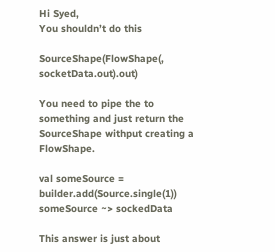Hi Syed,
You shouldn’t do this

SourceShape(FlowShape(, socketData.out).out)

You need to pipe the to something and just return the SourceShape withput creating a FlowShape.

val someSource = builder.add(Source.single(1))
someSource ~> sockedData

This answer is just about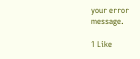your error message.

1 Like